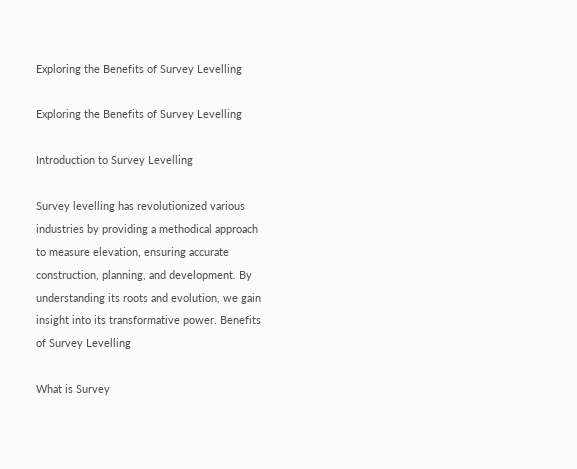Exploring the Benefits of Survey Levelling

Exploring the Benefits of Survey Levelling

Introduction to Survey Levelling

Survey levelling has revolutionized various industries by providing a methodical approach to measure elevation, ensuring accurate construction, planning, and development. By understanding its roots and evolution, we gain insight into its transformative power. Benefits of Survey Levelling

What is Survey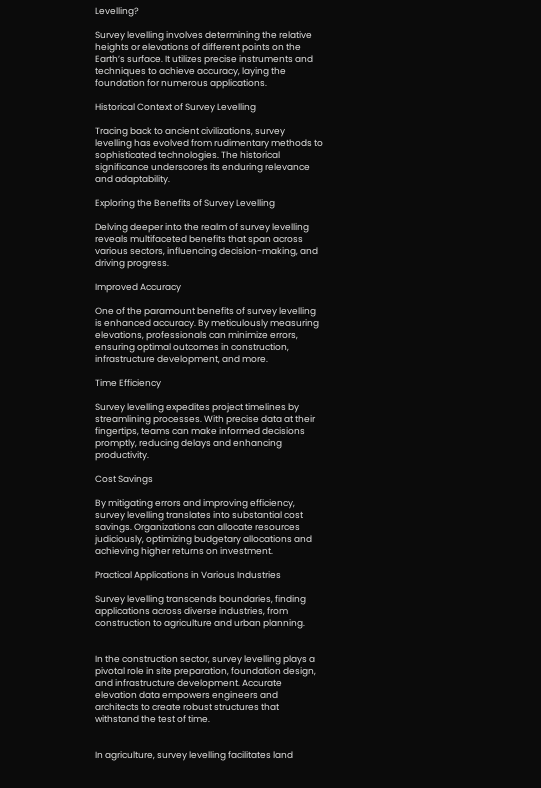Levelling?

Survey levelling involves determining the relative heights or elevations of different points on the Earth’s surface. It utilizes precise instruments and techniques to achieve accuracy, laying the foundation for numerous applications.

Historical Context of Survey Levelling

Tracing back to ancient civilizations, survey levelling has evolved from rudimentary methods to sophisticated technologies. The historical significance underscores its enduring relevance and adaptability.

Exploring the Benefits of Survey Levelling

Delving deeper into the realm of survey levelling reveals multifaceted benefits that span across various sectors, influencing decision-making, and driving progress.

Improved Accuracy

One of the paramount benefits of survey levelling is enhanced accuracy. By meticulously measuring elevations, professionals can minimize errors, ensuring optimal outcomes in construction, infrastructure development, and more.

Time Efficiency

Survey levelling expedites project timelines by streamlining processes. With precise data at their fingertips, teams can make informed decisions promptly, reducing delays and enhancing productivity.

Cost Savings

By mitigating errors and improving efficiency, survey levelling translates into substantial cost savings. Organizations can allocate resources judiciously, optimizing budgetary allocations and achieving higher returns on investment.

Practical Applications in Various Industries

Survey levelling transcends boundaries, finding applications across diverse industries, from construction to agriculture and urban planning.


In the construction sector, survey levelling plays a pivotal role in site preparation, foundation design, and infrastructure development. Accurate elevation data empowers engineers and architects to create robust structures that withstand the test of time.


In agriculture, survey levelling facilitates land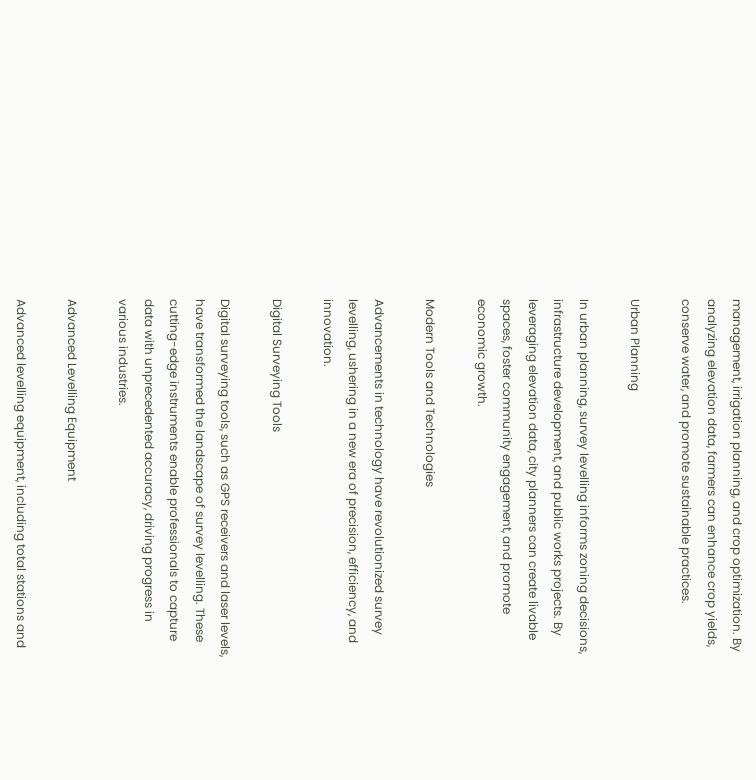management, irrigation planning, and crop optimization. By analyzing elevation data, farmers can enhance crop yields, conserve water, and promote sustainable practices.

Urban Planning

In urban planning, survey levelling informs zoning decisions, infrastructure development, and public works projects. By leveraging elevation data, city planners can create livable spaces, foster community engagement, and promote economic growth.

Modern Tools and Technologies

Advancements in technology have revolutionized survey levelling, ushering in a new era of precision, efficiency, and innovation.

Digital Surveying Tools

Digital surveying tools, such as GPS receivers and laser levels, have transformed the landscape of survey levelling. These cutting-edge instruments enable professionals to capture data with unprecedented accuracy, driving progress in various industries.

Advanced Levelling Equipment

Advanced levelling equipment, including total stations and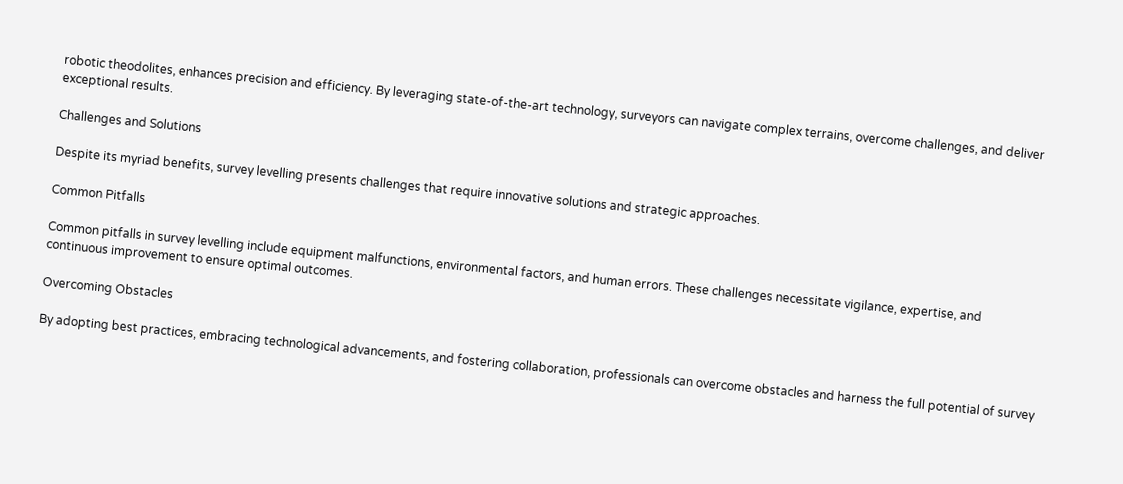robotic theodolites, enhances precision and efficiency. By leveraging state-of-the-art technology, surveyors can navigate complex terrains, overcome challenges, and deliver exceptional results.

Challenges and Solutions

Despite its myriad benefits, survey levelling presents challenges that require innovative solutions and strategic approaches.

Common Pitfalls

Common pitfalls in survey levelling include equipment malfunctions, environmental factors, and human errors. These challenges necessitate vigilance, expertise, and continuous improvement to ensure optimal outcomes.

Overcoming Obstacles

By adopting best practices, embracing technological advancements, and fostering collaboration, professionals can overcome obstacles and harness the full potential of survey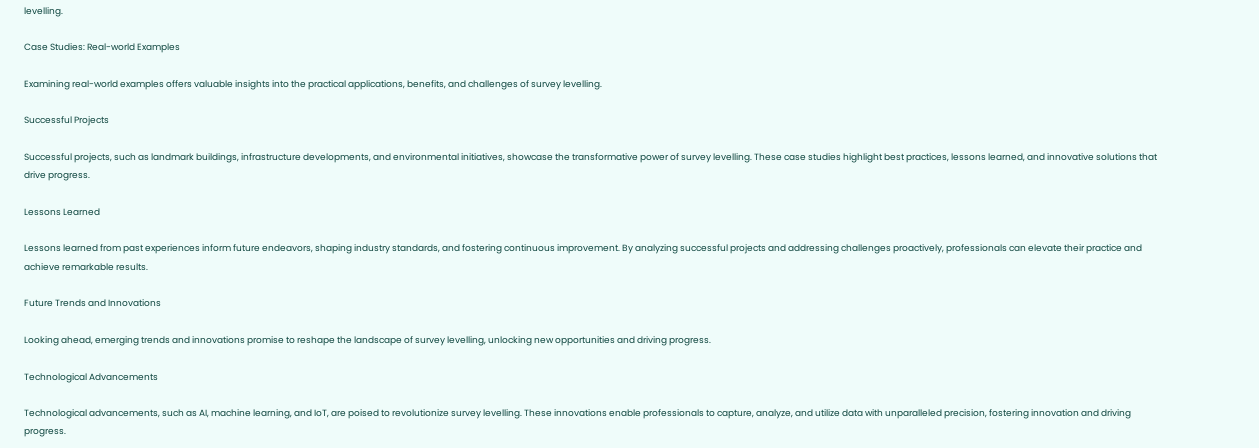levelling.

Case Studies: Real-world Examples

Examining real-world examples offers valuable insights into the practical applications, benefits, and challenges of survey levelling.

Successful Projects

Successful projects, such as landmark buildings, infrastructure developments, and environmental initiatives, showcase the transformative power of survey levelling. These case studies highlight best practices, lessons learned, and innovative solutions that drive progress.

Lessons Learned

Lessons learned from past experiences inform future endeavors, shaping industry standards, and fostering continuous improvement. By analyzing successful projects and addressing challenges proactively, professionals can elevate their practice and achieve remarkable results.

Future Trends and Innovations

Looking ahead, emerging trends and innovations promise to reshape the landscape of survey levelling, unlocking new opportunities and driving progress.

Technological Advancements

Technological advancements, such as AI, machine learning, and IoT, are poised to revolutionize survey levelling. These innovations enable professionals to capture, analyze, and utilize data with unparalleled precision, fostering innovation and driving progress.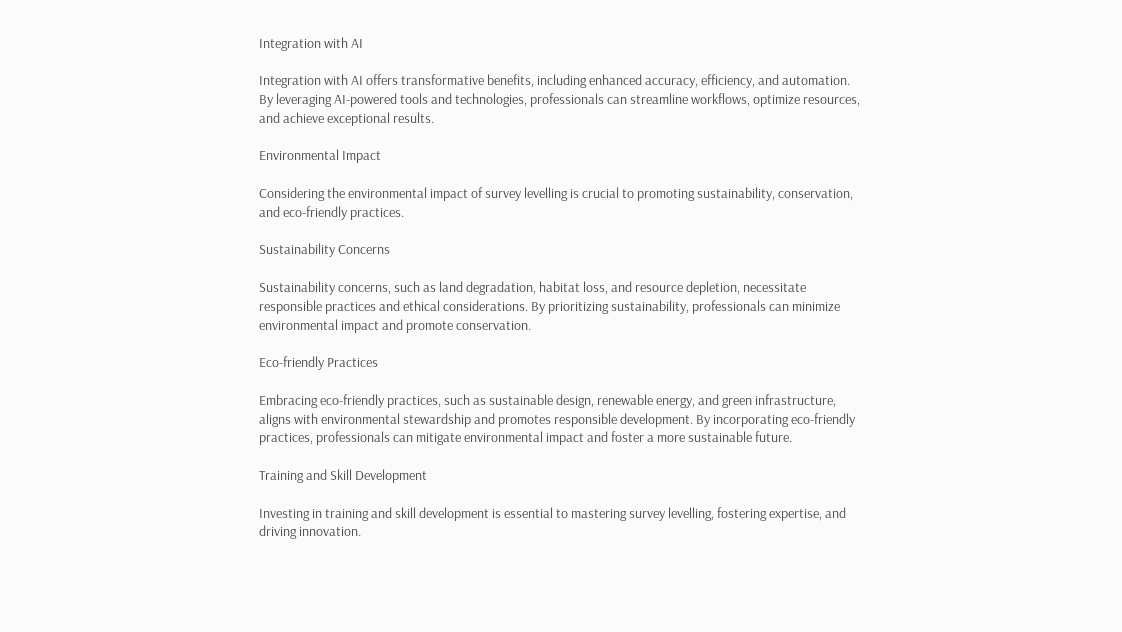Integration with AI

Integration with AI offers transformative benefits, including enhanced accuracy, efficiency, and automation. By leveraging AI-powered tools and technologies, professionals can streamline workflows, optimize resources, and achieve exceptional results.

Environmental Impact

Considering the environmental impact of survey levelling is crucial to promoting sustainability, conservation, and eco-friendly practices.

Sustainability Concerns

Sustainability concerns, such as land degradation, habitat loss, and resource depletion, necessitate responsible practices and ethical considerations. By prioritizing sustainability, professionals can minimize environmental impact and promote conservation.

Eco-friendly Practices

Embracing eco-friendly practices, such as sustainable design, renewable energy, and green infrastructure, aligns with environmental stewardship and promotes responsible development. By incorporating eco-friendly practices, professionals can mitigate environmental impact and foster a more sustainable future.

Training and Skill Development

Investing in training and skill development is essential to mastering survey levelling, fostering expertise, and driving innovation.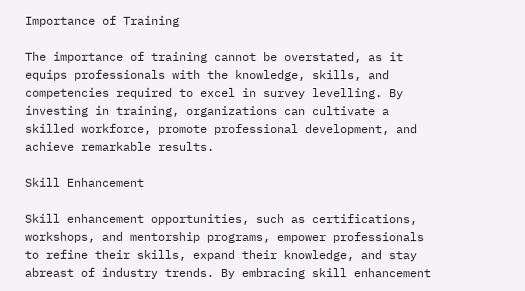Importance of Training

The importance of training cannot be overstated, as it equips professionals with the knowledge, skills, and competencies required to excel in survey levelling. By investing in training, organizations can cultivate a skilled workforce, promote professional development, and achieve remarkable results.

Skill Enhancement

Skill enhancement opportunities, such as certifications, workshops, and mentorship programs, empower professionals to refine their skills, expand their knowledge, and stay abreast of industry trends. By embracing skill enhancement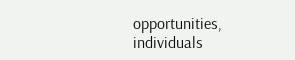opportunities, individuals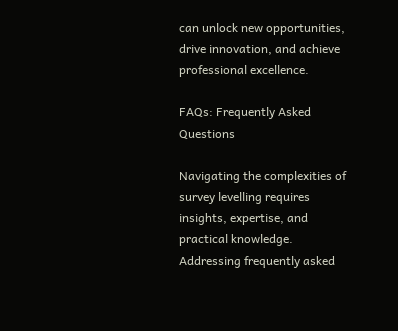can unlock new opportunities, drive innovation, and achieve professional excellence.

FAQs: Frequently Asked Questions

Navigating the complexities of survey levelling requires insights, expertise, and practical knowledge. Addressing frequently asked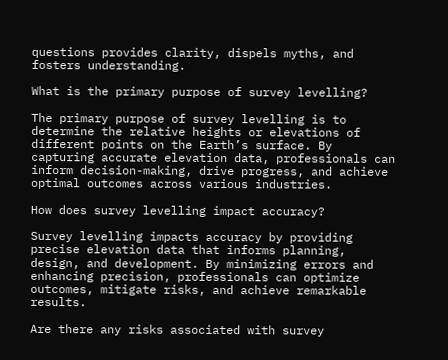questions provides clarity, dispels myths, and fosters understanding.

What is the primary purpose of survey levelling?

The primary purpose of survey levelling is to determine the relative heights or elevations of different points on the Earth’s surface. By capturing accurate elevation data, professionals can inform decision-making, drive progress, and achieve optimal outcomes across various industries.

How does survey levelling impact accuracy?

Survey levelling impacts accuracy by providing precise elevation data that informs planning, design, and development. By minimizing errors and enhancing precision, professionals can optimize outcomes, mitigate risks, and achieve remarkable results.

Are there any risks associated with survey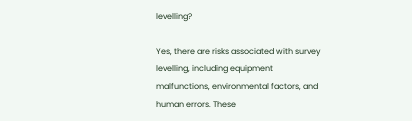levelling?

Yes, there are risks associated with survey levelling, including equipment malfunctions, environmental factors, and human errors. These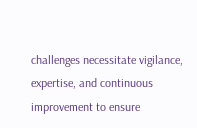challenges necessitate vigilance, expertise, and continuous improvement to ensure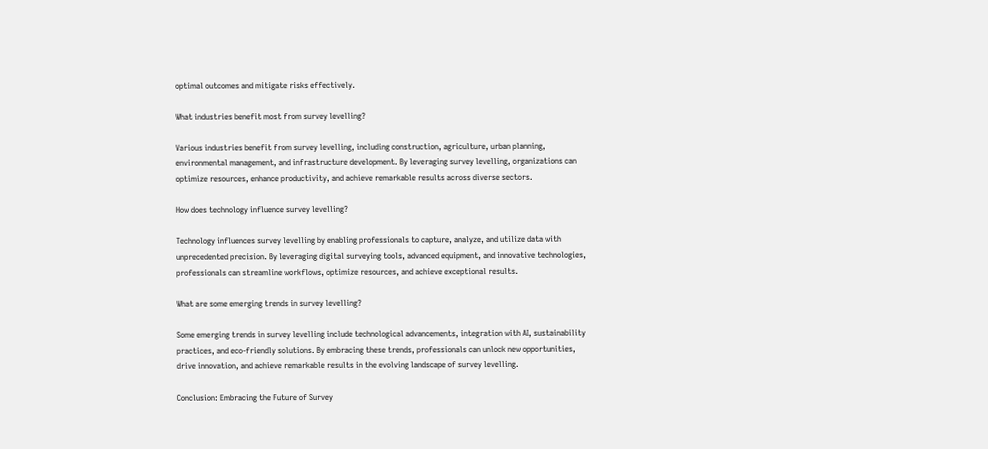optimal outcomes and mitigate risks effectively.

What industries benefit most from survey levelling?

Various industries benefit from survey levelling, including construction, agriculture, urban planning, environmental management, and infrastructure development. By leveraging survey levelling, organizations can optimize resources, enhance productivity, and achieve remarkable results across diverse sectors.

How does technology influence survey levelling?

Technology influences survey levelling by enabling professionals to capture, analyze, and utilize data with unprecedented precision. By leveraging digital surveying tools, advanced equipment, and innovative technologies, professionals can streamline workflows, optimize resources, and achieve exceptional results.

What are some emerging trends in survey levelling?

Some emerging trends in survey levelling include technological advancements, integration with AI, sustainability practices, and eco-friendly solutions. By embracing these trends, professionals can unlock new opportunities, drive innovation, and achieve remarkable results in the evolving landscape of survey levelling.

Conclusion: Embracing the Future of Survey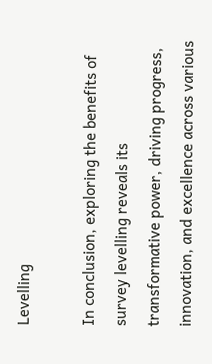Levelling

In conclusion, exploring the benefits of survey levelling reveals its transformative power, driving progress, innovation, and excellence across various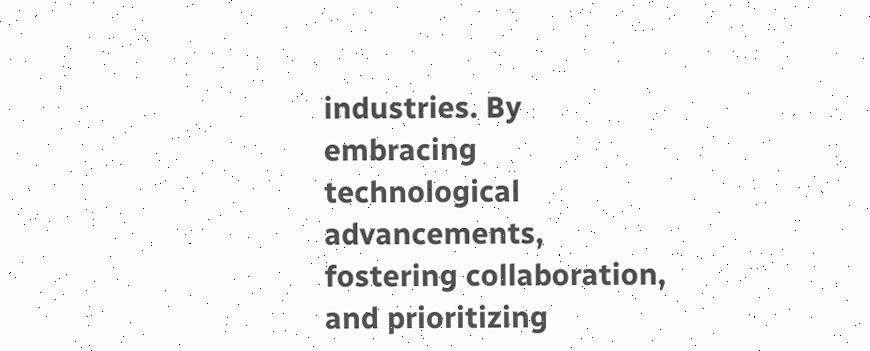industries. By embracing technological advancements, fostering collaboration, and prioritizing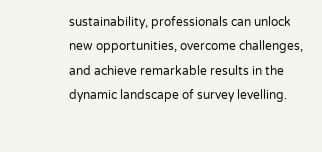sustainability, professionals can unlock new opportunities, overcome challenges, and achieve remarkable results in the dynamic landscape of survey levelling.